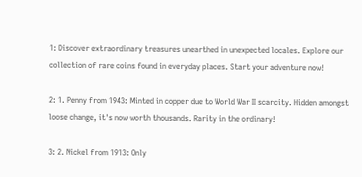1: Discover extraordinary treasures unearthed in unexpected locales. Explore our collection of rare coins found in everyday places. Start your adventure now!

2: 1. Penny from 1943: Minted in copper due to World War II scarcity. Hidden amongst loose change, it's now worth thousands. Rarity in the ordinary!

3: 2. Nickel from 1913: Only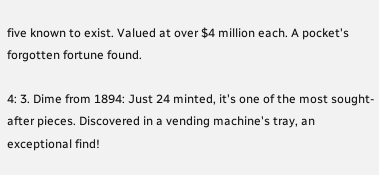five known to exist. Valued at over $4 million each. A pocket's forgotten fortune found.

4: 3. Dime from 1894: Just 24 minted, it's one of the most sought-after pieces. Discovered in a vending machine's tray, an exceptional find!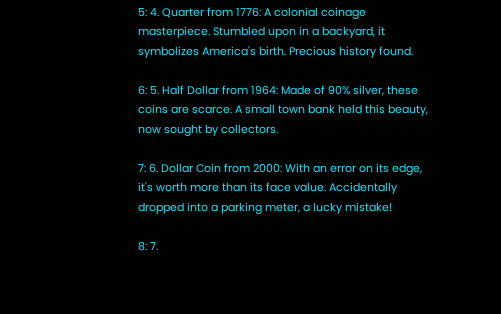5: 4. Quarter from 1776: A colonial coinage masterpiece. Stumbled upon in a backyard, it symbolizes America's birth. Precious history found.

6: 5. Half Dollar from 1964: Made of 90% silver, these coins are scarce. A small town bank held this beauty, now sought by collectors.

7: 6. Dollar Coin from 2000: With an error on its edge, it's worth more than its face value. Accidentally dropped into a parking meter, a lucky mistake!

8: 7.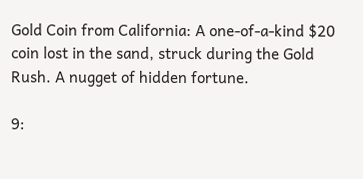Gold Coin from California: A one-of-a-kind $20 coin lost in the sand, struck during the Gold Rush. A nugget of hidden fortune.

9: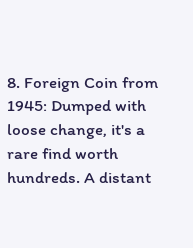8. Foreign Coin from 1945: Dumped with loose change, it's a rare find worth hundreds. A distant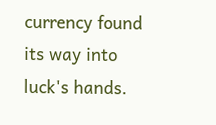currency found its way into luck's hands.